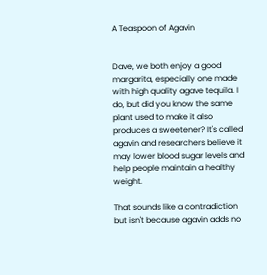A Teaspoon of Agavin


Dave, we both enjoy a good margarita, especially one made with high quality agave tequila. I do, but did you know the same plant used to make it also produces a sweetener? It's called agavin and researchers believe it may lower blood sugar levels and help people maintain a healthy weight.

That sounds like a contradiction but isn't because agavin adds no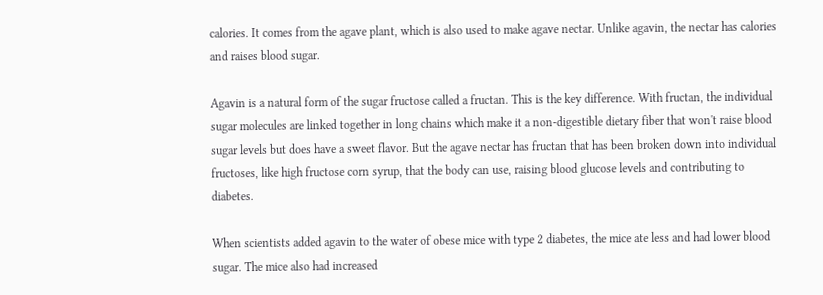calories. It comes from the agave plant, which is also used to make agave nectar. Unlike agavin, the nectar has calories and raises blood sugar.

Agavin is a natural form of the sugar fructose called a fructan. This is the key difference. With fructan, the individual sugar molecules are linked together in long chains which make it a non-digestible dietary fiber that won't raise blood sugar levels but does have a sweet flavor. But the agave nectar has fructan that has been broken down into individual fructoses, like high fructose corn syrup, that the body can use, raising blood glucose levels and contributing to diabetes.

When scientists added agavin to the water of obese mice with type 2 diabetes, the mice ate less and had lower blood sugar. The mice also had increased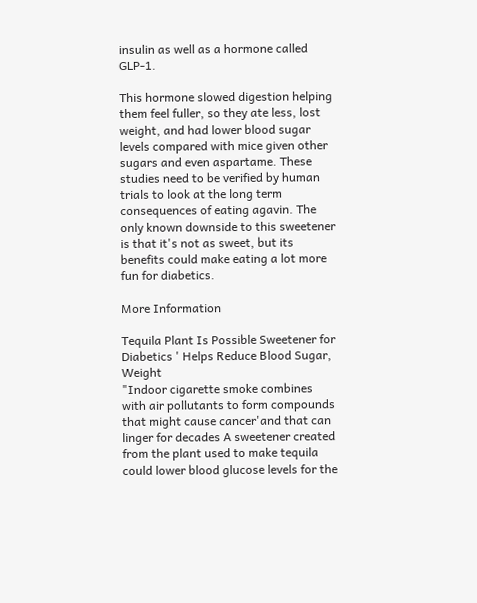insulin as well as a hormone called GLP-1.

This hormone slowed digestion helping them feel fuller, so they ate less, lost weight, and had lower blood sugar levels compared with mice given other sugars and even aspartame. These studies need to be verified by human trials to look at the long term consequences of eating agavin. The only known downside to this sweetener is that it's not as sweet, but its benefits could make eating a lot more fun for diabetics.

More Information

Tequila Plant Is Possible Sweetener for Diabetics ' Helps Reduce Blood Sugar, Weight
"Indoor cigarette smoke combines with air pollutants to form compounds that might cause cancer'and that can linger for decades A sweetener created from the plant used to make tequila could lower blood glucose levels for the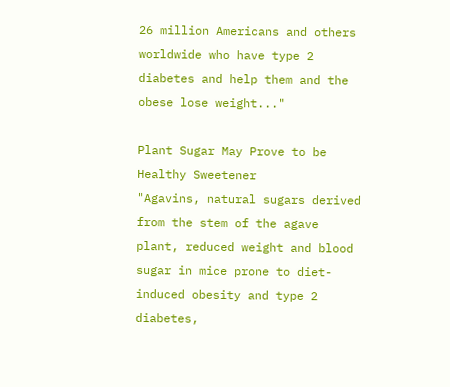26 million Americans and others worldwide who have type 2 diabetes and help them and the obese lose weight..."

Plant Sugar May Prove to be Healthy Sweetener
"Agavins, natural sugars derived from the stem of the agave plant, reduced weight and blood sugar in mice prone to diet-induced obesity and type 2 diabetes,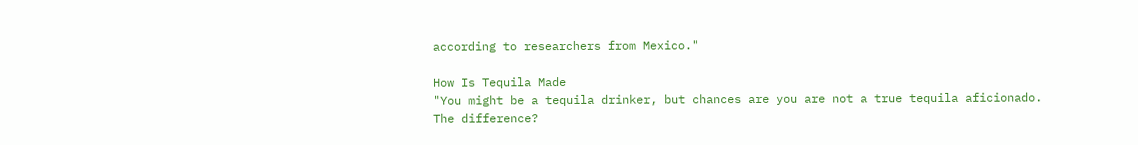according to researchers from Mexico."

How Is Tequila Made
"You might be a tequila drinker, but chances are you are not a true tequila aficionado. The difference?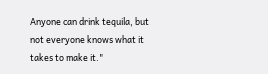Anyone can drink tequila, but not everyone knows what it takes to make it."